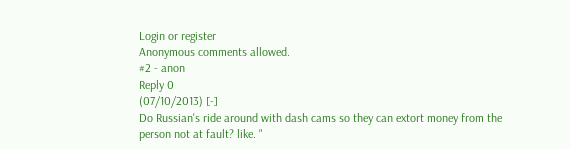Login or register
Anonymous comments allowed.
#2 - anon
Reply 0
(07/10/2013) [-]
Do Russian's ride around with dash cams so they can extort money from the person not at fault? like. "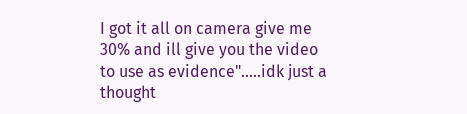I got it all on camera give me 30% and ill give you the video to use as evidence".....idk just a thought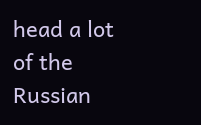head a lot of the Russian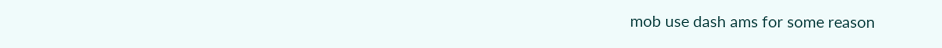mob use dash ams for some reason